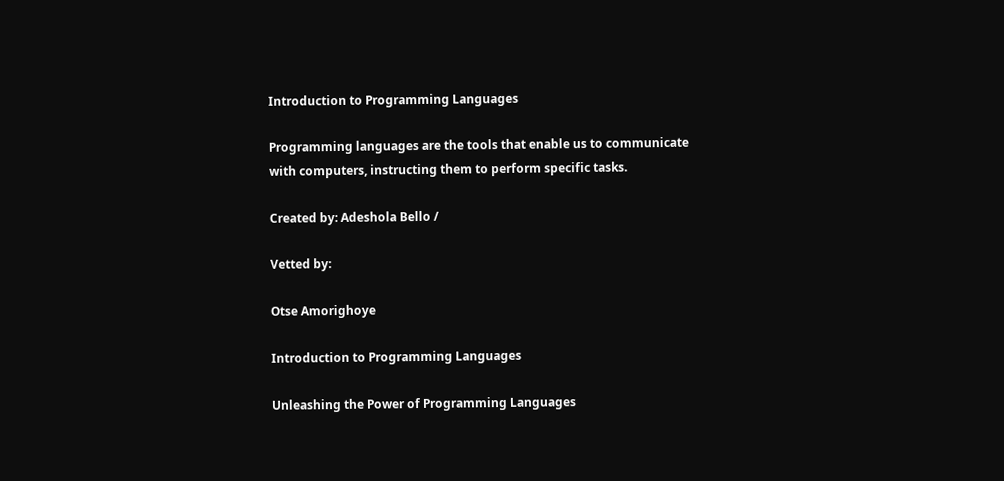Introduction to Programming Languages

Programming languages are the tools that enable us to communicate with computers, instructing them to perform specific tasks.

Created by: Adeshola Bello /

Vetted by:

Otse Amorighoye

Introduction to Programming Languages

Unleashing the Power of Programming Languages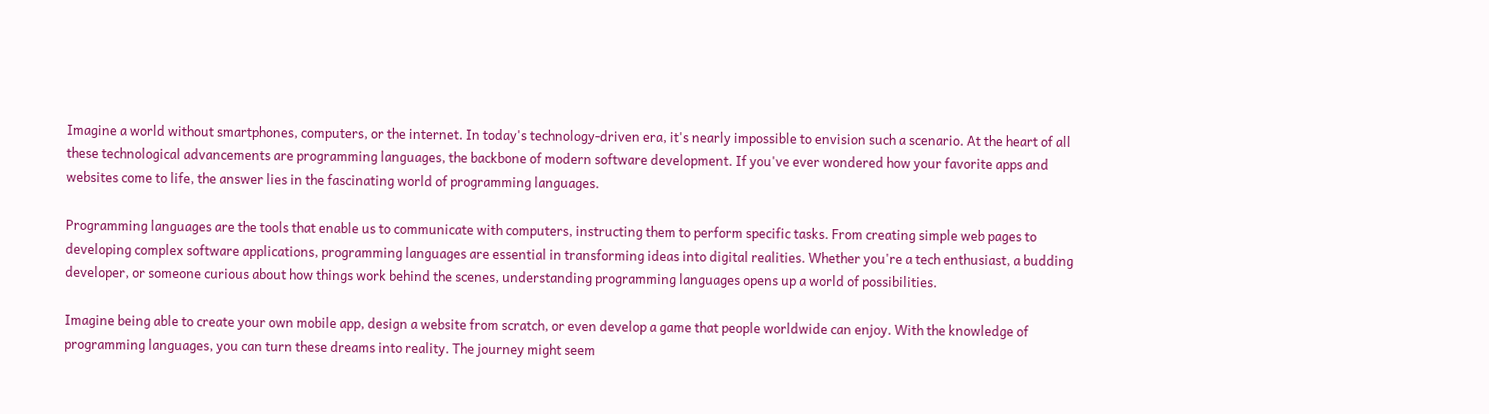Imagine a world without smartphones, computers, or the internet. In today's technology-driven era, it's nearly impossible to envision such a scenario. At the heart of all these technological advancements are programming languages, the backbone of modern software development. If you've ever wondered how your favorite apps and websites come to life, the answer lies in the fascinating world of programming languages.

Programming languages are the tools that enable us to communicate with computers, instructing them to perform specific tasks. From creating simple web pages to developing complex software applications, programming languages are essential in transforming ideas into digital realities. Whether you're a tech enthusiast, a budding developer, or someone curious about how things work behind the scenes, understanding programming languages opens up a world of possibilities.

Imagine being able to create your own mobile app, design a website from scratch, or even develop a game that people worldwide can enjoy. With the knowledge of programming languages, you can turn these dreams into reality. The journey might seem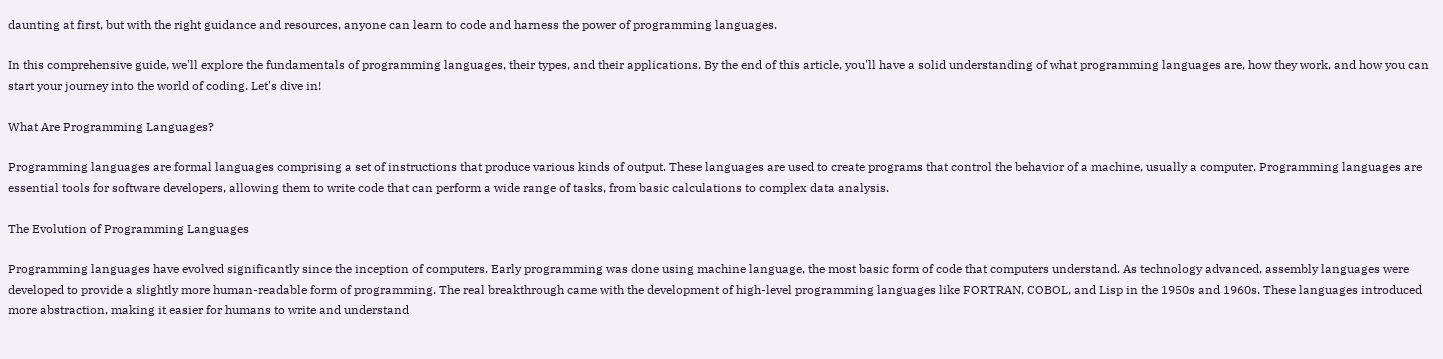daunting at first, but with the right guidance and resources, anyone can learn to code and harness the power of programming languages.

In this comprehensive guide, we'll explore the fundamentals of programming languages, their types, and their applications. By the end of this article, you'll have a solid understanding of what programming languages are, how they work, and how you can start your journey into the world of coding. Let's dive in!

What Are Programming Languages?

Programming languages are formal languages comprising a set of instructions that produce various kinds of output. These languages are used to create programs that control the behavior of a machine, usually a computer. Programming languages are essential tools for software developers, allowing them to write code that can perform a wide range of tasks, from basic calculations to complex data analysis.

The Evolution of Programming Languages

Programming languages have evolved significantly since the inception of computers. Early programming was done using machine language, the most basic form of code that computers understand. As technology advanced, assembly languages were developed to provide a slightly more human-readable form of programming. The real breakthrough came with the development of high-level programming languages like FORTRAN, COBOL, and Lisp in the 1950s and 1960s. These languages introduced more abstraction, making it easier for humans to write and understand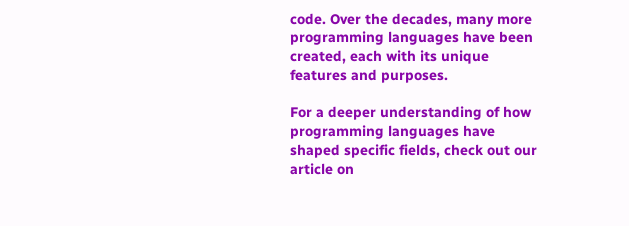code. Over the decades, many more programming languages have been created, each with its unique features and purposes.

For a deeper understanding of how programming languages have shaped specific fields, check out our article on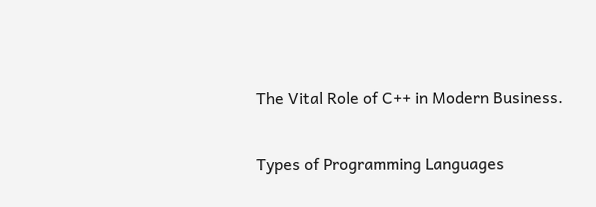The Vital Role of C++ in Modern Business.

Types of Programming Languages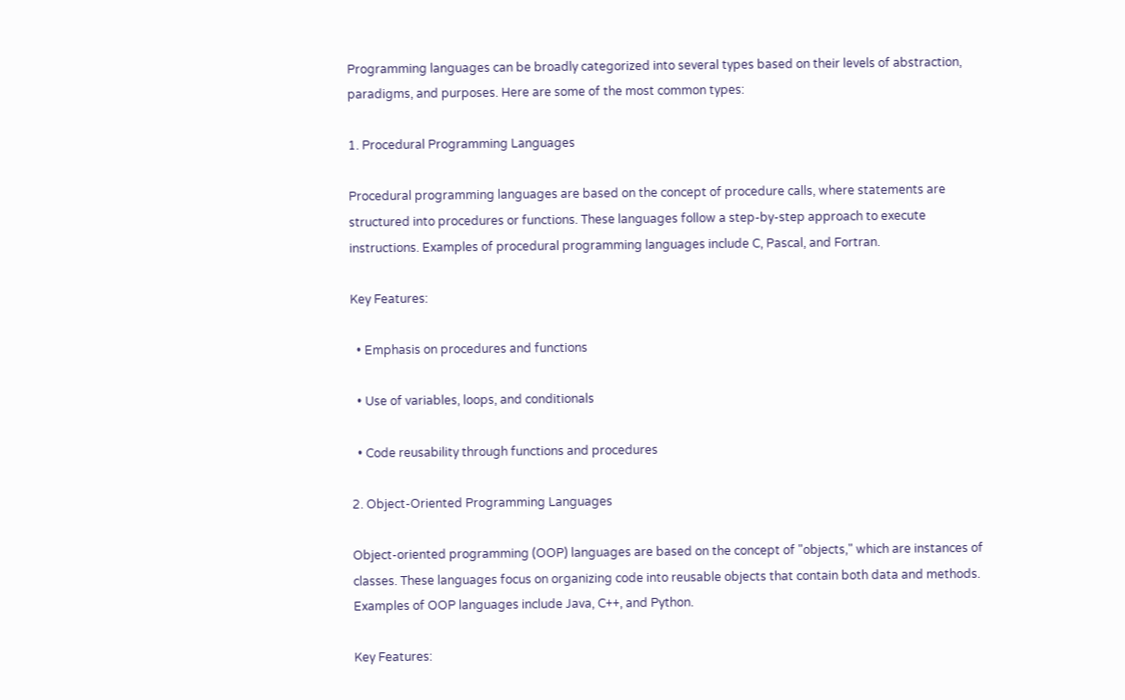Programming languages can be broadly categorized into several types based on their levels of abstraction, paradigms, and purposes. Here are some of the most common types:

1. Procedural Programming Languages

Procedural programming languages are based on the concept of procedure calls, where statements are structured into procedures or functions. These languages follow a step-by-step approach to execute instructions. Examples of procedural programming languages include C, Pascal, and Fortran.

Key Features:

  • Emphasis on procedures and functions

  • Use of variables, loops, and conditionals

  • Code reusability through functions and procedures

2. Object-Oriented Programming Languages

Object-oriented programming (OOP) languages are based on the concept of "objects," which are instances of classes. These languages focus on organizing code into reusable objects that contain both data and methods. Examples of OOP languages include Java, C++, and Python.

Key Features: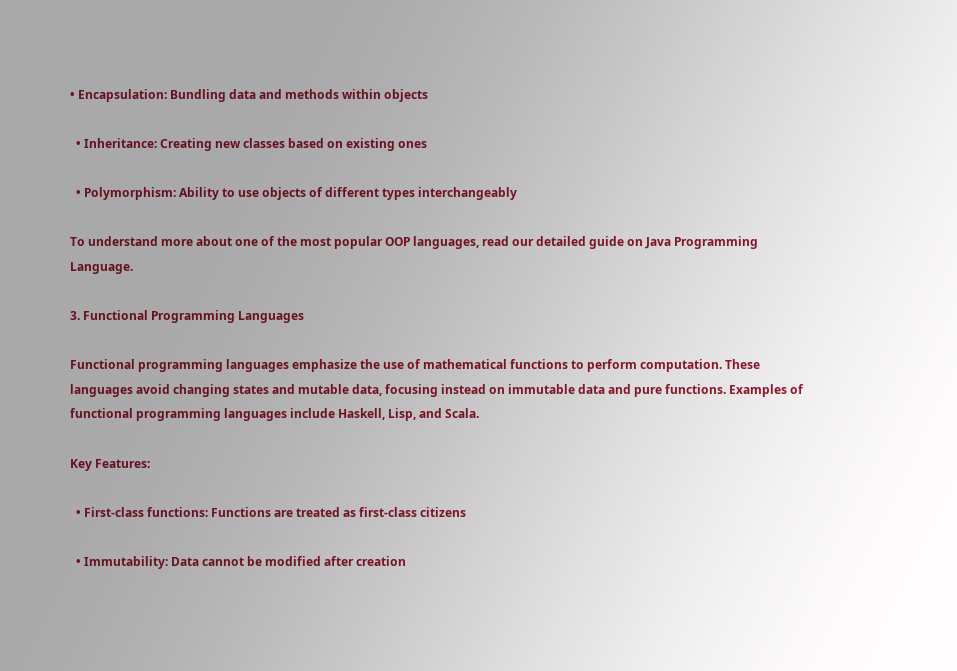• Encapsulation: Bundling data and methods within objects

  • Inheritance: Creating new classes based on existing ones

  • Polymorphism: Ability to use objects of different types interchangeably

To understand more about one of the most popular OOP languages, read our detailed guide on Java Programming Language.

3. Functional Programming Languages

Functional programming languages emphasize the use of mathematical functions to perform computation. These languages avoid changing states and mutable data, focusing instead on immutable data and pure functions. Examples of functional programming languages include Haskell, Lisp, and Scala.

Key Features:

  • First-class functions: Functions are treated as first-class citizens

  • Immutability: Data cannot be modified after creation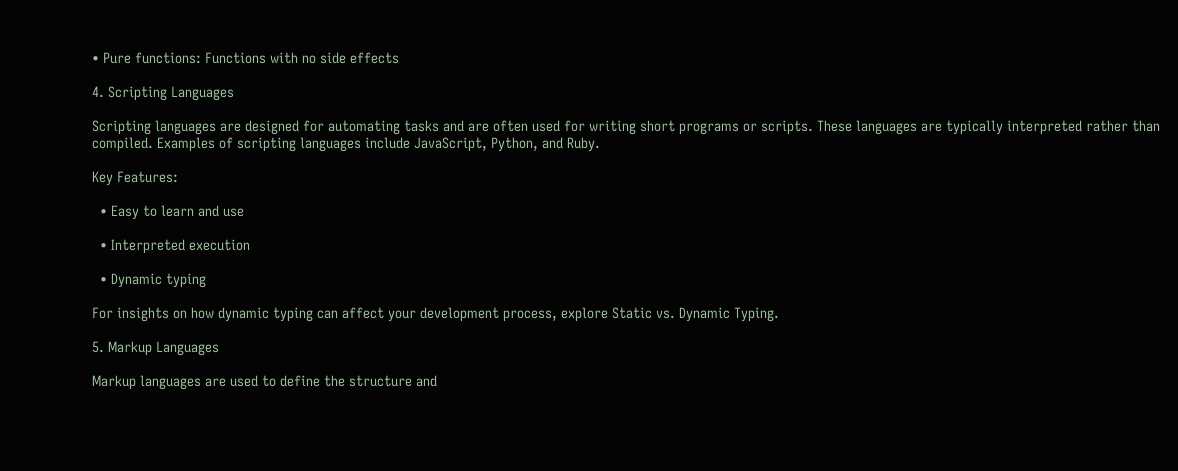• Pure functions: Functions with no side effects

4. Scripting Languages

Scripting languages are designed for automating tasks and are often used for writing short programs or scripts. These languages are typically interpreted rather than compiled. Examples of scripting languages include JavaScript, Python, and Ruby.

Key Features:

  • Easy to learn and use

  • Interpreted execution

  • Dynamic typing

For insights on how dynamic typing can affect your development process, explore Static vs. Dynamic Typing.

5. Markup Languages

Markup languages are used to define the structure and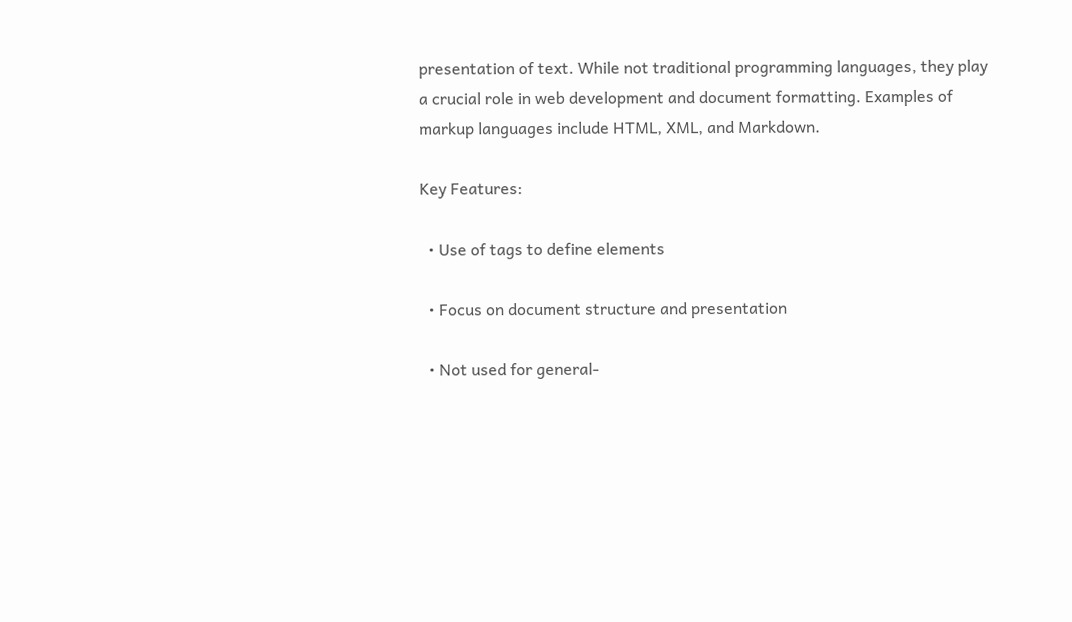presentation of text. While not traditional programming languages, they play a crucial role in web development and document formatting. Examples of markup languages include HTML, XML, and Markdown.

Key Features:

  • Use of tags to define elements

  • Focus on document structure and presentation

  • Not used for general-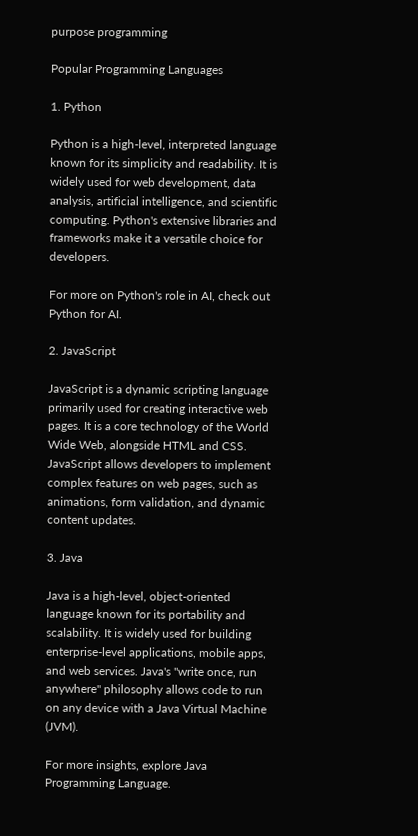purpose programming

Popular Programming Languages

1. Python

Python is a high-level, interpreted language known for its simplicity and readability. It is widely used for web development, data analysis, artificial intelligence, and scientific computing. Python's extensive libraries and frameworks make it a versatile choice for developers.

For more on Python's role in AI, check out Python for AI.

2. JavaScript

JavaScript is a dynamic scripting language primarily used for creating interactive web pages. It is a core technology of the World Wide Web, alongside HTML and CSS. JavaScript allows developers to implement complex features on web pages, such as animations, form validation, and dynamic content updates.

3. Java

Java is a high-level, object-oriented language known for its portability and scalability. It is widely used for building enterprise-level applications, mobile apps, and web services. Java's "write once, run anywhere" philosophy allows code to run on any device with a Java Virtual Machine (JVM).

For more insights, explore Java Programming Language.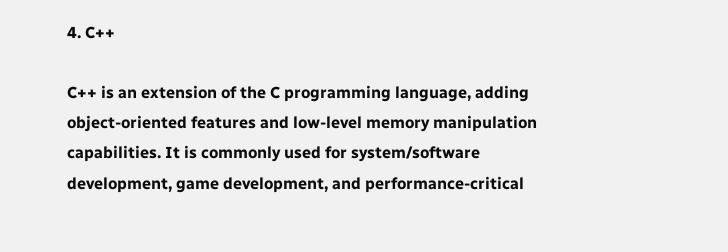4. C++

C++ is an extension of the C programming language, adding object-oriented features and low-level memory manipulation capabilities. It is commonly used for system/software development, game development, and performance-critical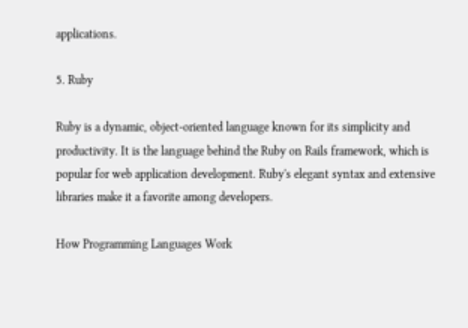applications.

5. Ruby

Ruby is a dynamic, object-oriented language known for its simplicity and productivity. It is the language behind the Ruby on Rails framework, which is popular for web application development. Ruby's elegant syntax and extensive libraries make it a favorite among developers.

How Programming Languages Work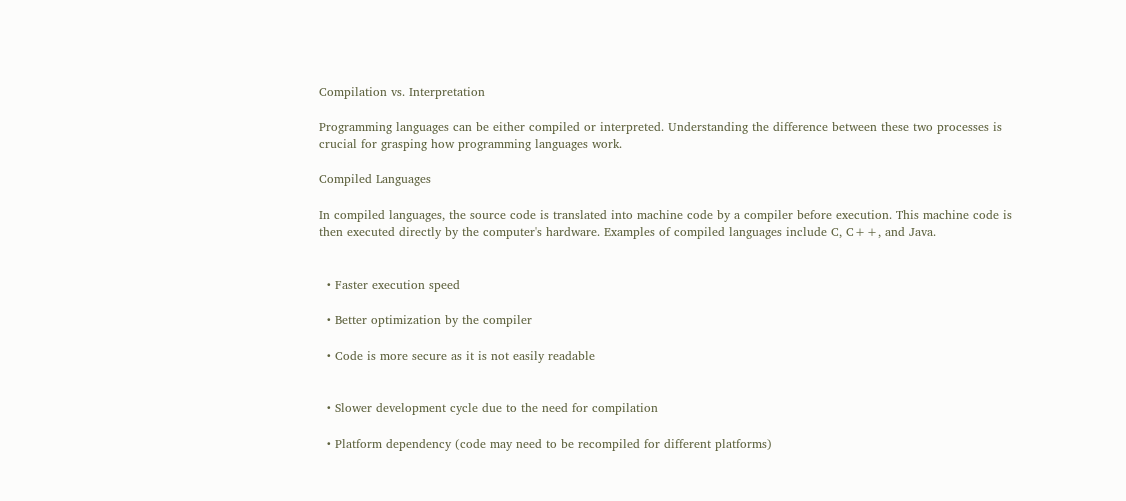Compilation vs. Interpretation

Programming languages can be either compiled or interpreted. Understanding the difference between these two processes is crucial for grasping how programming languages work.

Compiled Languages

In compiled languages, the source code is translated into machine code by a compiler before execution. This machine code is then executed directly by the computer's hardware. Examples of compiled languages include C, C++, and Java.


  • Faster execution speed

  • Better optimization by the compiler

  • Code is more secure as it is not easily readable


  • Slower development cycle due to the need for compilation

  • Platform dependency (code may need to be recompiled for different platforms)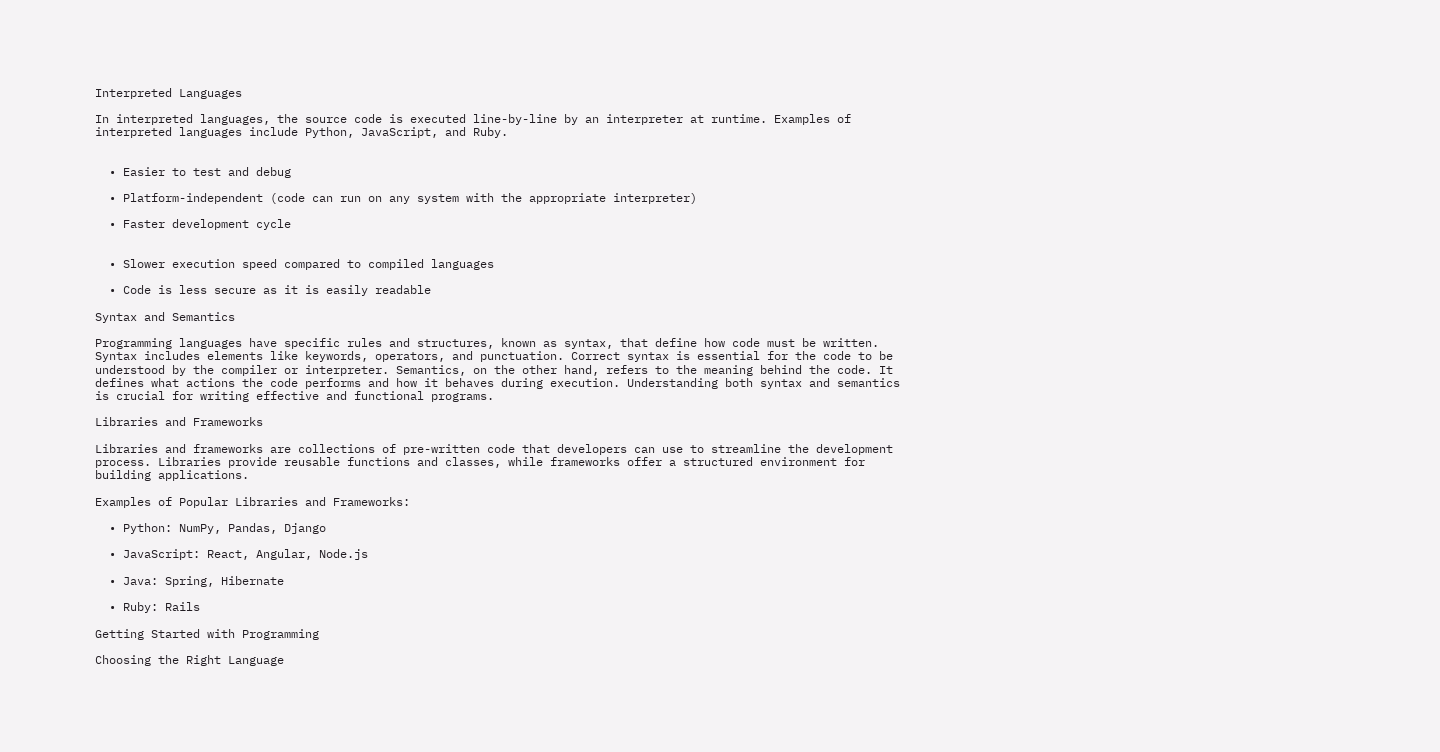Interpreted Languages

In interpreted languages, the source code is executed line-by-line by an interpreter at runtime. Examples of interpreted languages include Python, JavaScript, and Ruby.


  • Easier to test and debug

  • Platform-independent (code can run on any system with the appropriate interpreter)

  • Faster development cycle


  • Slower execution speed compared to compiled languages

  • Code is less secure as it is easily readable

Syntax and Semantics

Programming languages have specific rules and structures, known as syntax, that define how code must be written. Syntax includes elements like keywords, operators, and punctuation. Correct syntax is essential for the code to be understood by the compiler or interpreter. Semantics, on the other hand, refers to the meaning behind the code. It defines what actions the code performs and how it behaves during execution. Understanding both syntax and semantics is crucial for writing effective and functional programs.

Libraries and Frameworks

Libraries and frameworks are collections of pre-written code that developers can use to streamline the development process. Libraries provide reusable functions and classes, while frameworks offer a structured environment for building applications.

Examples of Popular Libraries and Frameworks:

  • Python: NumPy, Pandas, Django

  • JavaScript: React, Angular, Node.js

  • Java: Spring, Hibernate

  • Ruby: Rails

Getting Started with Programming

Choosing the Right Language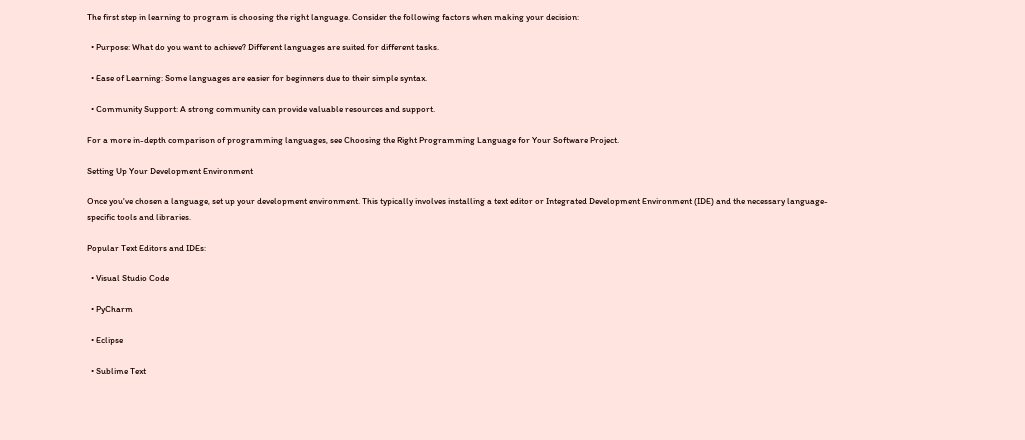The first step in learning to program is choosing the right language. Consider the following factors when making your decision:

  • Purpose: What do you want to achieve? Different languages are suited for different tasks.

  • Ease of Learning: Some languages are easier for beginners due to their simple syntax.

  • Community Support: A strong community can provide valuable resources and support.

For a more in-depth comparison of programming languages, see Choosing the Right Programming Language for Your Software Project.

Setting Up Your Development Environment

Once you've chosen a language, set up your development environment. This typically involves installing a text editor or Integrated Development Environment (IDE) and the necessary language-specific tools and libraries.

Popular Text Editors and IDEs:

  • Visual Studio Code

  • PyCharm

  • Eclipse

  • Sublime Text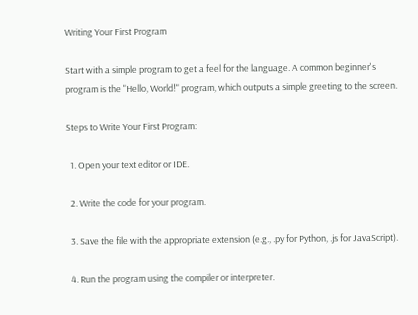Writing Your First Program

Start with a simple program to get a feel for the language. A common beginner's program is the "Hello, World!" program, which outputs a simple greeting to the screen.

Steps to Write Your First Program:

  1. Open your text editor or IDE.

  2. Write the code for your program.

  3. Save the file with the appropriate extension (e.g., .py for Python, .js for JavaScript).

  4. Run the program using the compiler or interpreter.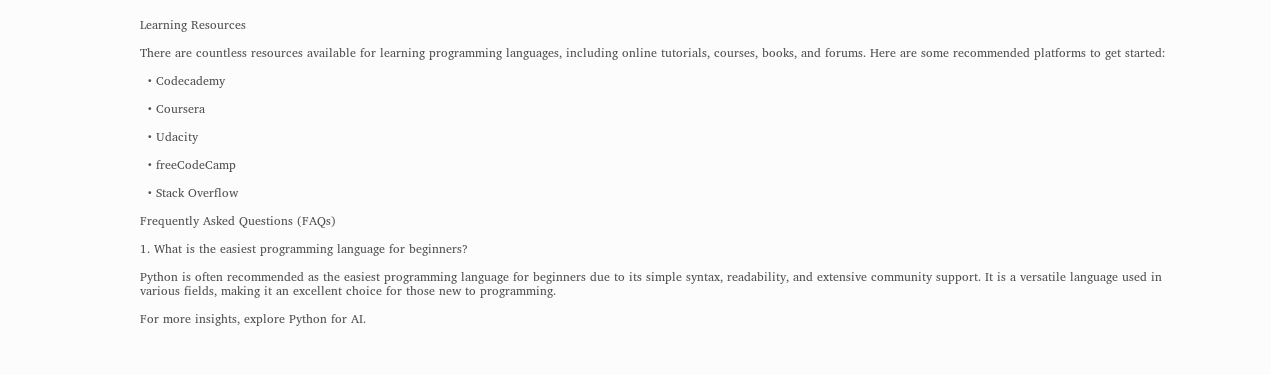Learning Resources

There are countless resources available for learning programming languages, including online tutorials, courses, books, and forums. Here are some recommended platforms to get started:

  • Codecademy

  • Coursera

  • Udacity

  • freeCodeCamp

  • Stack Overflow

Frequently Asked Questions (FAQs)

1. What is the easiest programming language for beginners?

Python is often recommended as the easiest programming language for beginners due to its simple syntax, readability, and extensive community support. It is a versatile language used in various fields, making it an excellent choice for those new to programming.

For more insights, explore Python for AI.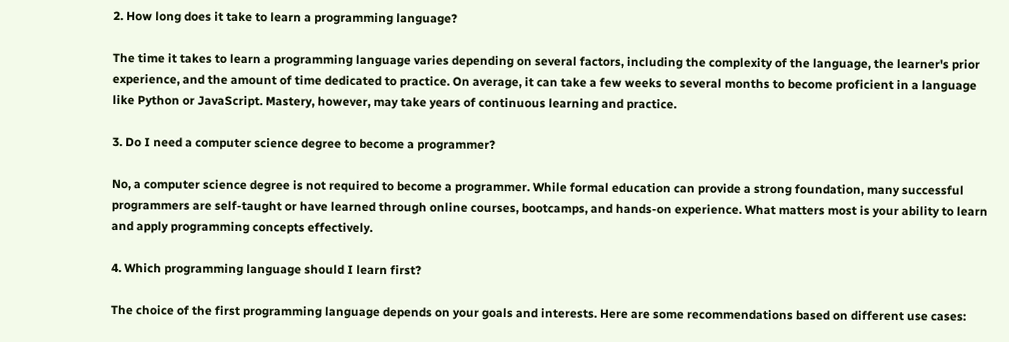2. How long does it take to learn a programming language?

The time it takes to learn a programming language varies depending on several factors, including the complexity of the language, the learner's prior experience, and the amount of time dedicated to practice. On average, it can take a few weeks to several months to become proficient in a language like Python or JavaScript. Mastery, however, may take years of continuous learning and practice.

3. Do I need a computer science degree to become a programmer?

No, a computer science degree is not required to become a programmer. While formal education can provide a strong foundation, many successful programmers are self-taught or have learned through online courses, bootcamps, and hands-on experience. What matters most is your ability to learn and apply programming concepts effectively.

4. Which programming language should I learn first?

The choice of the first programming language depends on your goals and interests. Here are some recommendations based on different use cases: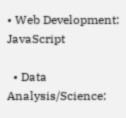• Web Development: JavaScript

  • Data Analysis/Science: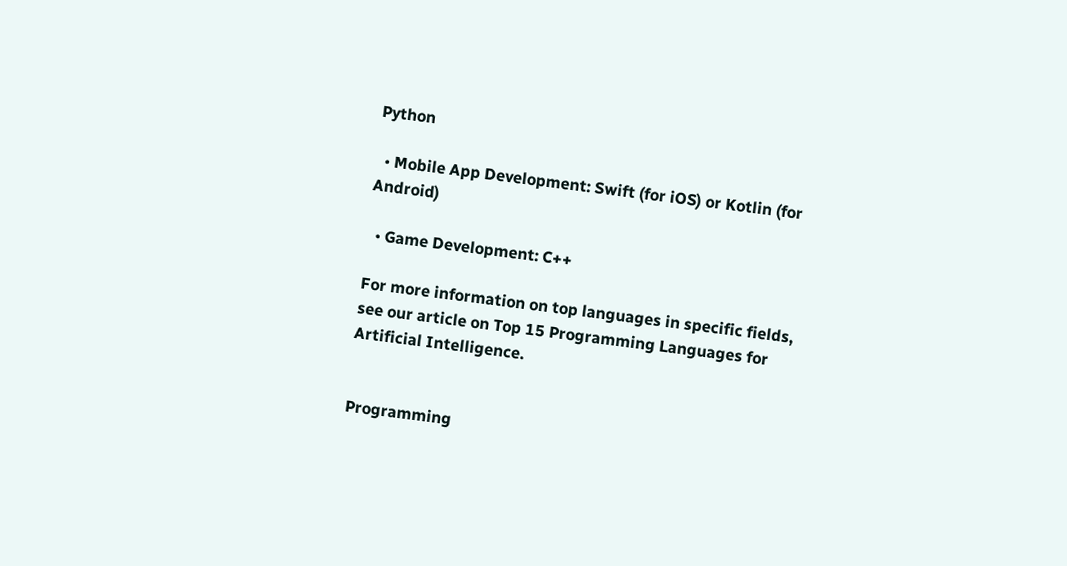Python

  • Mobile App Development: Swift (for iOS) or Kotlin (for Android)

  • Game Development: C++

For more information on top languages in specific fields, see our article on Top 15 Programming Languages for Artificial Intelligence.


Programming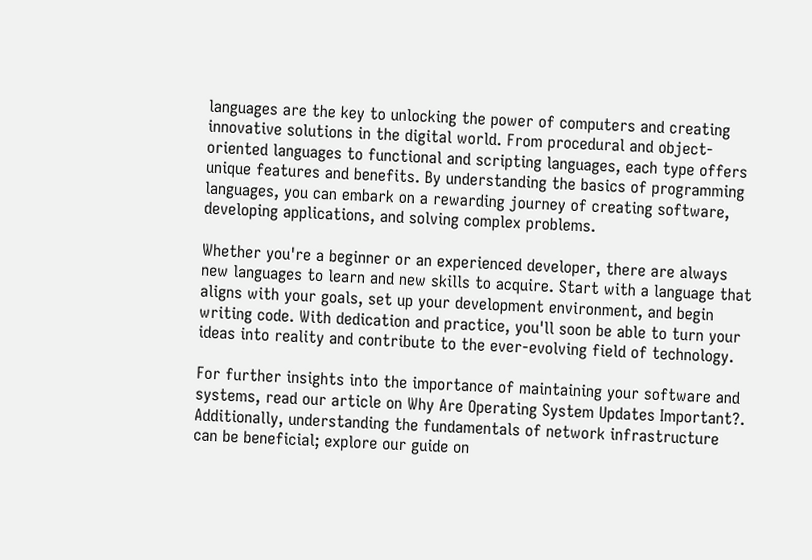languages are the key to unlocking the power of computers and creating innovative solutions in the digital world. From procedural and object-oriented languages to functional and scripting languages, each type offers unique features and benefits. By understanding the basics of programming languages, you can embark on a rewarding journey of creating software, developing applications, and solving complex problems.

Whether you're a beginner or an experienced developer, there are always new languages to learn and new skills to acquire. Start with a language that aligns with your goals, set up your development environment, and begin writing code. With dedication and practice, you'll soon be able to turn your ideas into reality and contribute to the ever-evolving field of technology.

For further insights into the importance of maintaining your software and systems, read our article on Why Are Operating System Updates Important?. Additionally, understanding the fundamentals of network infrastructure can be beneficial; explore our guide on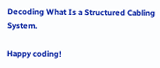Decoding What Is a Structured Cabling System.

Happy coding!